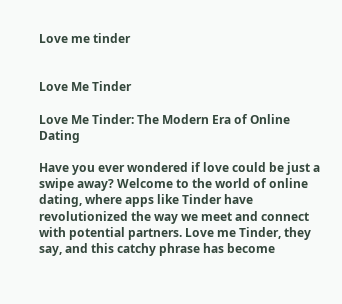Love me tinder


Love Me Tinder

Love Me Tinder: The Modern Era of Online Dating

Have you ever wondered if love could be just a swipe away? Welcome to the world of online dating, where apps like Tinder have revolutionized the way we meet and connect with potential partners. Love me Tinder, they say, and this catchy phrase has become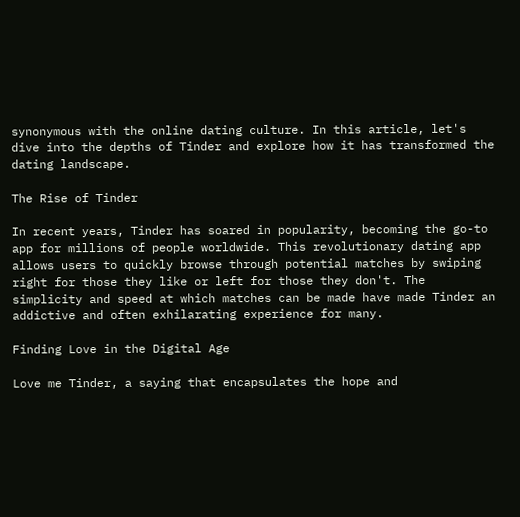synonymous with the online dating culture. In this article, let's dive into the depths of Tinder and explore how it has transformed the dating landscape.

The Rise of Tinder

In recent years, Tinder has soared in popularity, becoming the go-to app for millions of people worldwide. This revolutionary dating app allows users to quickly browse through potential matches by swiping right for those they like or left for those they don't. The simplicity and speed at which matches can be made have made Tinder an addictive and often exhilarating experience for many.

Finding Love in the Digital Age

Love me Tinder, a saying that encapsulates the hope and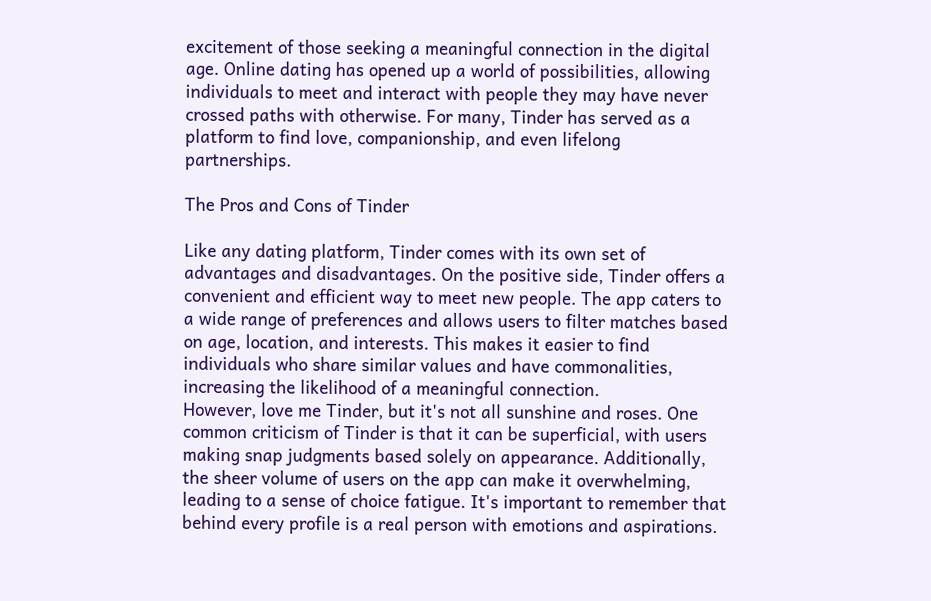excitement of those seeking a meaningful connection in the digital age. Online dating has opened up a world of possibilities, allowing individuals to meet and interact with people they may have never crossed paths with otherwise. For many, Tinder has served as a platform to find love, companionship, and even lifelong partnerships.

The Pros and Cons of Tinder

Like any dating platform, Tinder comes with its own set of advantages and disadvantages. On the positive side, Tinder offers a convenient and efficient way to meet new people. The app caters to a wide range of preferences and allows users to filter matches based on age, location, and interests. This makes it easier to find individuals who share similar values and have commonalities, increasing the likelihood of a meaningful connection.
However, love me Tinder, but it's not all sunshine and roses. One common criticism of Tinder is that it can be superficial, with users making snap judgments based solely on appearance. Additionally, the sheer volume of users on the app can make it overwhelming, leading to a sense of choice fatigue. It's important to remember that behind every profile is a real person with emotions and aspirations.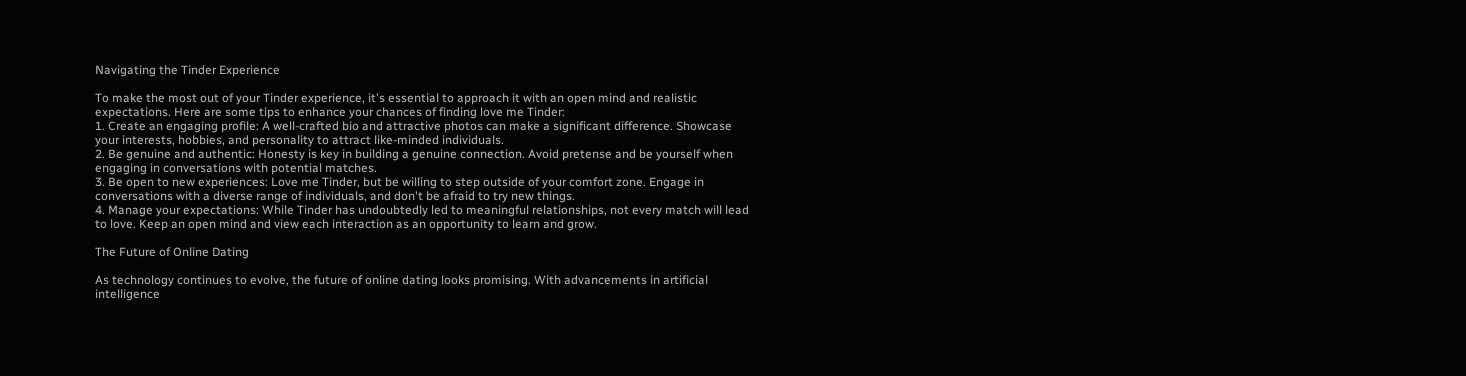Navigating the Tinder Experience

To make the most out of your Tinder experience, it's essential to approach it with an open mind and realistic expectations. Here are some tips to enhance your chances of finding love me Tinder:
1. Create an engaging profile: A well-crafted bio and attractive photos can make a significant difference. Showcase your interests, hobbies, and personality to attract like-minded individuals.
2. Be genuine and authentic: Honesty is key in building a genuine connection. Avoid pretense and be yourself when engaging in conversations with potential matches.
3. Be open to new experiences: Love me Tinder, but be willing to step outside of your comfort zone. Engage in conversations with a diverse range of individuals, and don't be afraid to try new things.
4. Manage your expectations: While Tinder has undoubtedly led to meaningful relationships, not every match will lead to love. Keep an open mind and view each interaction as an opportunity to learn and grow.

The Future of Online Dating

As technology continues to evolve, the future of online dating looks promising. With advancements in artificial intelligence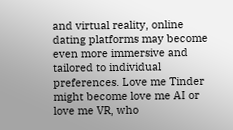and virtual reality, online dating platforms may become even more immersive and tailored to individual preferences. Love me Tinder might become love me AI or love me VR, who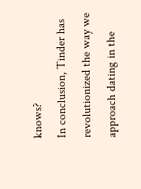knows?
In conclusion, Tinder has revolutionized the way we approach dating in the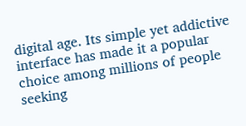digital age. Its simple yet addictive interface has made it a popular choice among millions of people seeking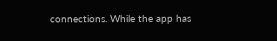connections. While the app has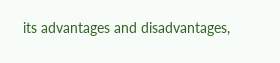its advantages and disadvantages,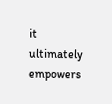it ultimately empowers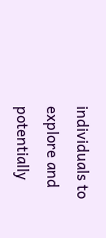individuals to explore and potentially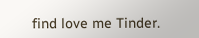find love me Tinder.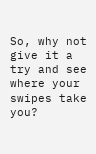So, why not give it a try and see where your swipes take you?